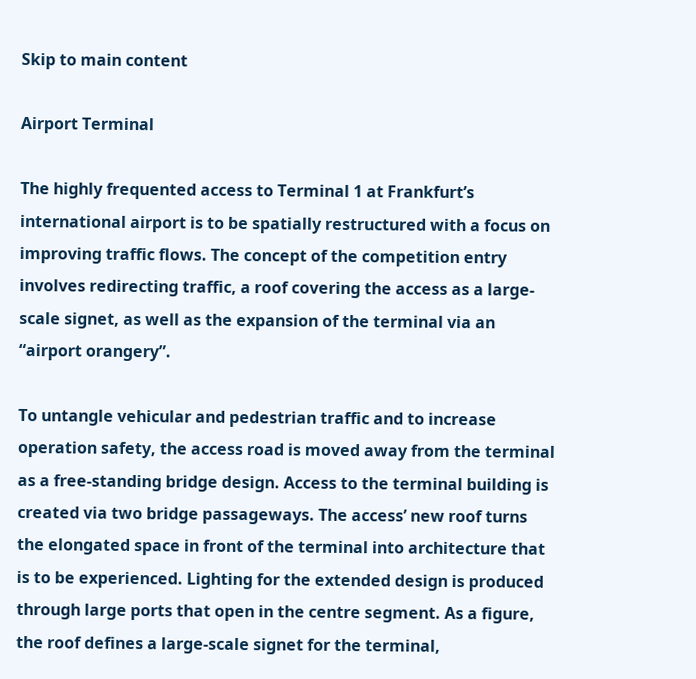Skip to main content

Airport Terminal

The highly frequented access to Terminal 1 at Frankfurt’s international airport is to be spatially restructured with a focus on improving traffic flows. The concept of the competition entry involves redirecting traffic, a roof covering the access as a large-scale signet, as well as the expansion of the terminal via an “airport orangery”.

To untangle vehicular and pedestrian traffic and to increase operation safety, the access road is moved away from the terminal as a free-standing bridge design. Access to the terminal building is created via two bridge passageways. The access’ new roof turns the elongated space in front of the terminal into architecture that is to be experienced. Lighting for the extended design is produced through large ports that open in the centre segment. As a figure, the roof defines a large-scale signet for the terminal,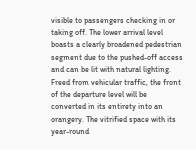visible to passengers checking in or taking off. The lower arrival level boasts a clearly broadened pedestrian segment due to the pushed-off access and can be lit with natural lighting. Freed from vehicular traffic, the front of the departure level will be converted in its entirety into an orangery. The vitrified space with its year-round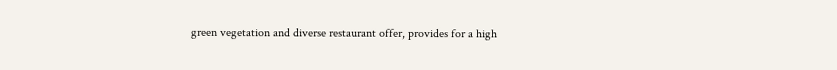green vegetation and diverse restaurant offer, provides for a high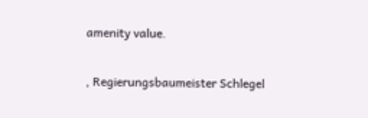amenity value.

, Regierungsbaumeister Schlegel